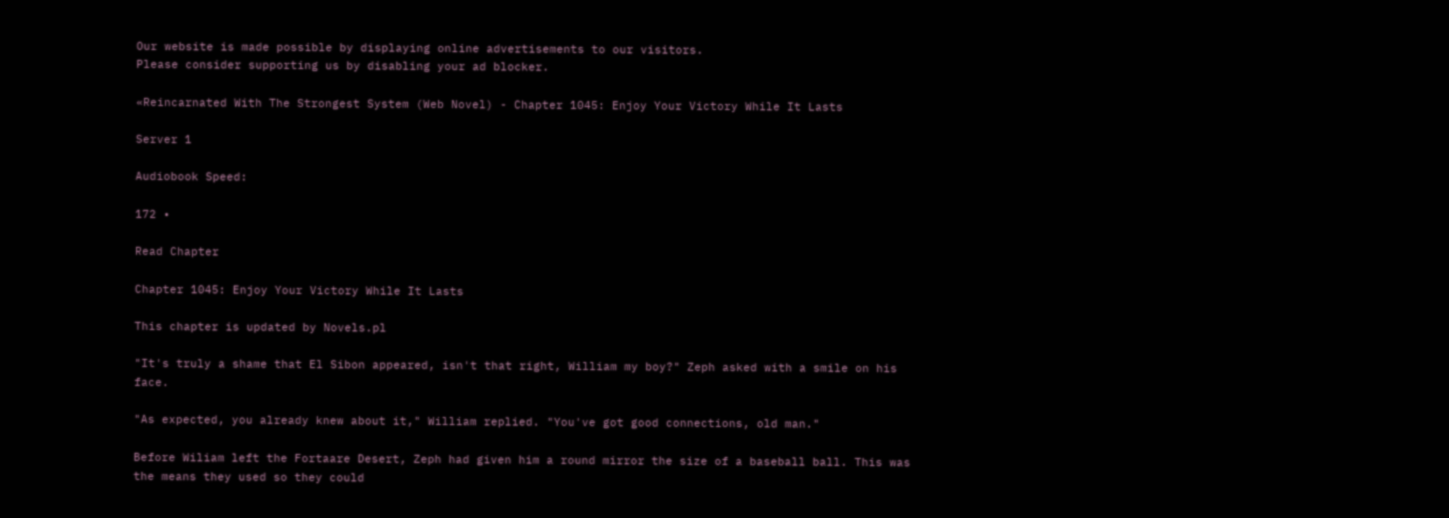Our website is made possible by displaying online advertisements to our visitors.
Please consider supporting us by disabling your ad blocker.

«Reincarnated With The Strongest System (Web Novel) - Chapter 1045: Enjoy Your Victory While It Lasts

Server 1

Audiobook Speed:

172 •

Read Chapter

Chapter 1045: Enjoy Your Victory While It Lasts

This chapter is updated by Novels.pl

"It's truly a shame that El Sibon appeared, isn't that right, William my boy?" Zeph asked with a smile on his face.

"As expected, you already knew about it," William replied. "You've got good connections, old man."

Before Wiliam left the Fortaare Desert, Zeph had given him a round mirror the size of a baseball ball. This was the means they used so they could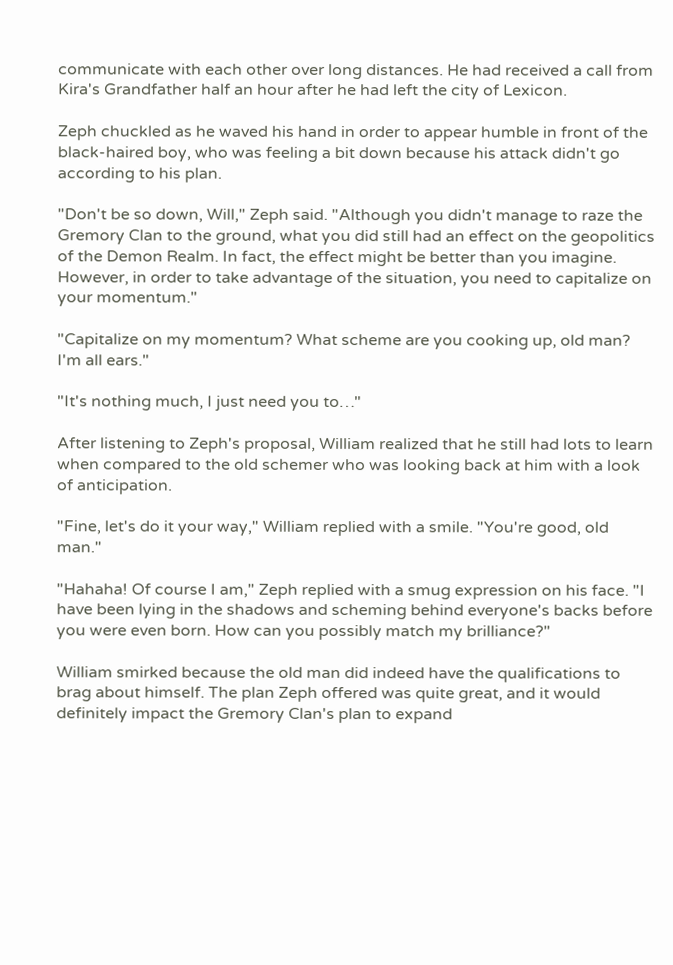communicate with each other over long distances. He had received a call from Kira's Grandfather half an hour after he had left the city of Lexicon.

Zeph chuckled as he waved his hand in order to appear humble in front of the black-haired boy, who was feeling a bit down because his attack didn't go according to his plan.

"Don't be so down, Will," Zeph said. "Although you didn't manage to raze the Gremory Clan to the ground, what you did still had an effect on the geopolitics of the Demon Realm. In fact, the effect might be better than you imagine. However, in order to take advantage of the situation, you need to capitalize on your momentum."

"Capitalize on my momentum? What scheme are you cooking up, old man? I'm all ears."

"It's nothing much, I just need you to…"

After listening to Zeph's proposal, William realized that he still had lots to learn when compared to the old schemer who was looking back at him with a look of anticipation.

"Fine, let's do it your way," William replied with a smile. "You're good, old man."

"Hahaha! Of course I am," Zeph replied with a smug expression on his face. "I have been lying in the shadows and scheming behind everyone's backs before you were even born. How can you possibly match my brilliance?"

William smirked because the old man did indeed have the qualifications to brag about himself. The plan Zeph offered was quite great, and it would definitely impact the Gremory Clan's plan to expand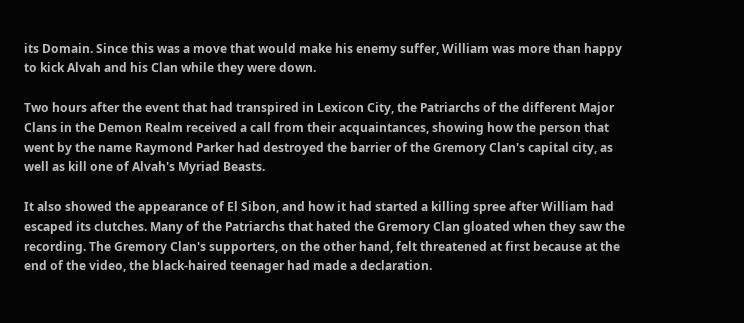its Domain. Since this was a move that would make his enemy suffer, William was more than happy to kick Alvah and his Clan while they were down.

Two hours after the event that had transpired in Lexicon City, the Patriarchs of the different Major Clans in the Demon Realm received a call from their acquaintances, showing how the person that went by the name Raymond Parker had destroyed the barrier of the Gremory Clan's capital city, as well as kill one of Alvah's Myriad Beasts.

It also showed the appearance of El Sibon, and how it had started a killing spree after William had escaped its clutches. Many of the Patriarchs that hated the Gremory Clan gloated when they saw the recording. The Gremory Clan's supporters, on the other hand, felt threatened at first because at the end of the video, the black-haired teenager had made a declaration.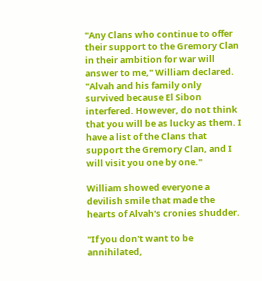"Any Clans who continue to offer their support to the Gremory Clan in their ambition for war will answer to me," William declared. "Alvah and his family only survived because El Sibon interfered. However, do not think that you will be as lucky as them. I have a list of the Clans that support the Gremory Clan, and I will visit you one by one."

William showed everyone a devilish smile that made the hearts of Alvah's cronies shudder.

"If you don't want to be annihilated,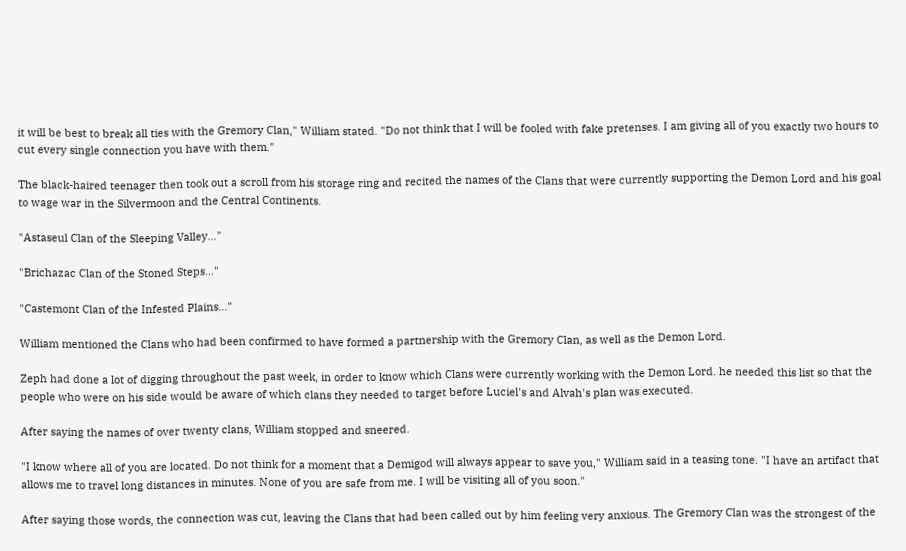it will be best to break all ties with the Gremory Clan," William stated. "Do not think that I will be fooled with fake pretenses. I am giving all of you exactly two hours to cut every single connection you have with them."

The black-haired teenager then took out a scroll from his storage ring and recited the names of the Clans that were currently supporting the Demon Lord and his goal to wage war in the Silvermoon and the Central Continents.

"Astaseul Clan of the Sleeping Valley…"

"Brichazac Clan of the Stoned Steps…"

"Castemont Clan of the Infested Plains…"

William mentioned the Clans who had been confirmed to have formed a partnership with the Gremory Clan, as well as the Demon Lord.

Zeph had done a lot of digging throughout the past week, in order to know which Clans were currently working with the Demon Lord. he needed this list so that the people who were on his side would be aware of which clans they needed to target before Luciel's and Alvah's plan was executed.

After saying the names of over twenty clans, William stopped and sneered.

"I know where all of you are located. Do not think for a moment that a Demigod will always appear to save you," William said in a teasing tone. "I have an artifact that allows me to travel long distances in minutes. None of you are safe from me. I will be visiting all of you soon."

After saying those words, the connection was cut, leaving the Clans that had been called out by him feeling very anxious. The Gremory Clan was the strongest of the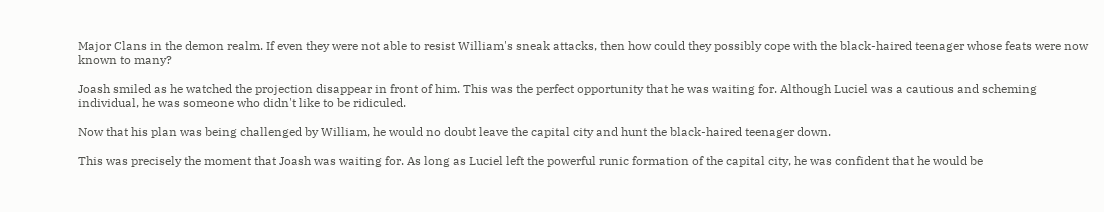Major Clans in the demon realm. If even they were not able to resist William's sneak attacks, then how could they possibly cope with the black-haired teenager whose feats were now known to many?

Joash smiled as he watched the projection disappear in front of him. This was the perfect opportunity that he was waiting for. Although Luciel was a cautious and scheming individual, he was someone who didn't like to be ridiculed.

Now that his plan was being challenged by William, he would no doubt leave the capital city and hunt the black-haired teenager down.

This was precisely the moment that Joash was waiting for. As long as Luciel left the powerful runic formation of the capital city, he was confident that he would be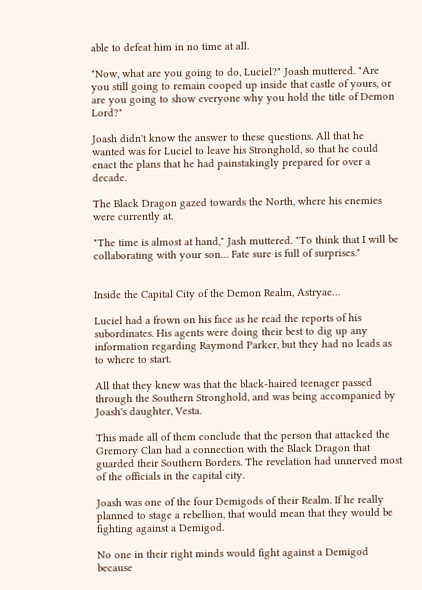able to defeat him in no time at all.

"Now, what are you going to do, Luciel?" Joash muttered. "Are you still going to remain cooped up inside that castle of yours, or are you going to show everyone why you hold the title of Demon Lord?"

Joash didn't know the answer to these questions. All that he wanted was for Luciel to leave his Stronghold, so that he could enact the plans that he had painstakingly prepared for over a decade.

The Black Dragon gazed towards the North, where his enemies were currently at.

"The time is almost at hand," Jash muttered. "To think that I will be collaborating with your son… Fate sure is full of surprises."


Inside the Capital City of the Demon Realm, Astryae…

Luciel had a frown on his face as he read the reports of his subordinates. His agents were doing their best to dig up any information regarding Raymond Parker, but they had no leads as to where to start.

All that they knew was that the black-haired teenager passed through the Southern Stronghold, and was being accompanied by Joash's daughter, Vesta.

This made all of them conclude that the person that attacked the Gremory Clan had a connection with the Black Dragon that guarded their Southern Borders. The revelation had unnerved most of the officials in the capital city.

Joash was one of the four Demigods of their Realm. If he really planned to stage a rebellion, that would mean that they would be fighting against a Demigod.

No one in their right minds would fight against a Demigod because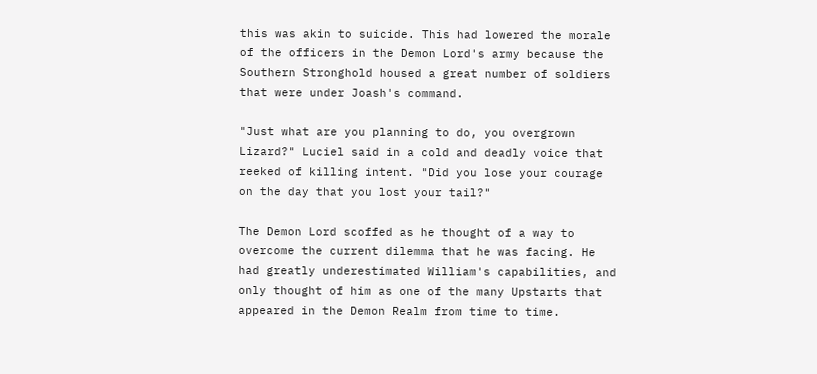this was akin to suicide. This had lowered the morale of the officers in the Demon Lord's army because the Southern Stronghold housed a great number of soldiers that were under Joash's command.

"Just what are you planning to do, you overgrown Lizard?" Luciel said in a cold and deadly voice that reeked of killing intent. "Did you lose your courage on the day that you lost your tail?"

The Demon Lord scoffed as he thought of a way to overcome the current dilemma that he was facing. He had greatly underestimated William's capabilities, and only thought of him as one of the many Upstarts that appeared in the Demon Realm from time to time.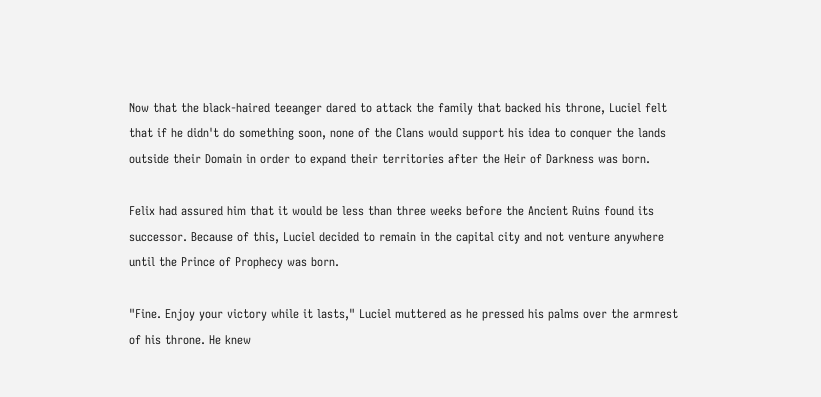Now that the black-haired teeanger dared to attack the family that backed his throne, Luciel felt that if he didn't do something soon, none of the Clans would support his idea to conquer the lands outside their Domain in order to expand their territories after the Heir of Darkness was born.

Felix had assured him that it would be less than three weeks before the Ancient Ruins found its successor. Because of this, Luciel decided to remain in the capital city and not venture anywhere until the Prince of Prophecy was born.

"Fine. Enjoy your victory while it lasts," Luciel muttered as he pressed his palms over the armrest of his throne. He knew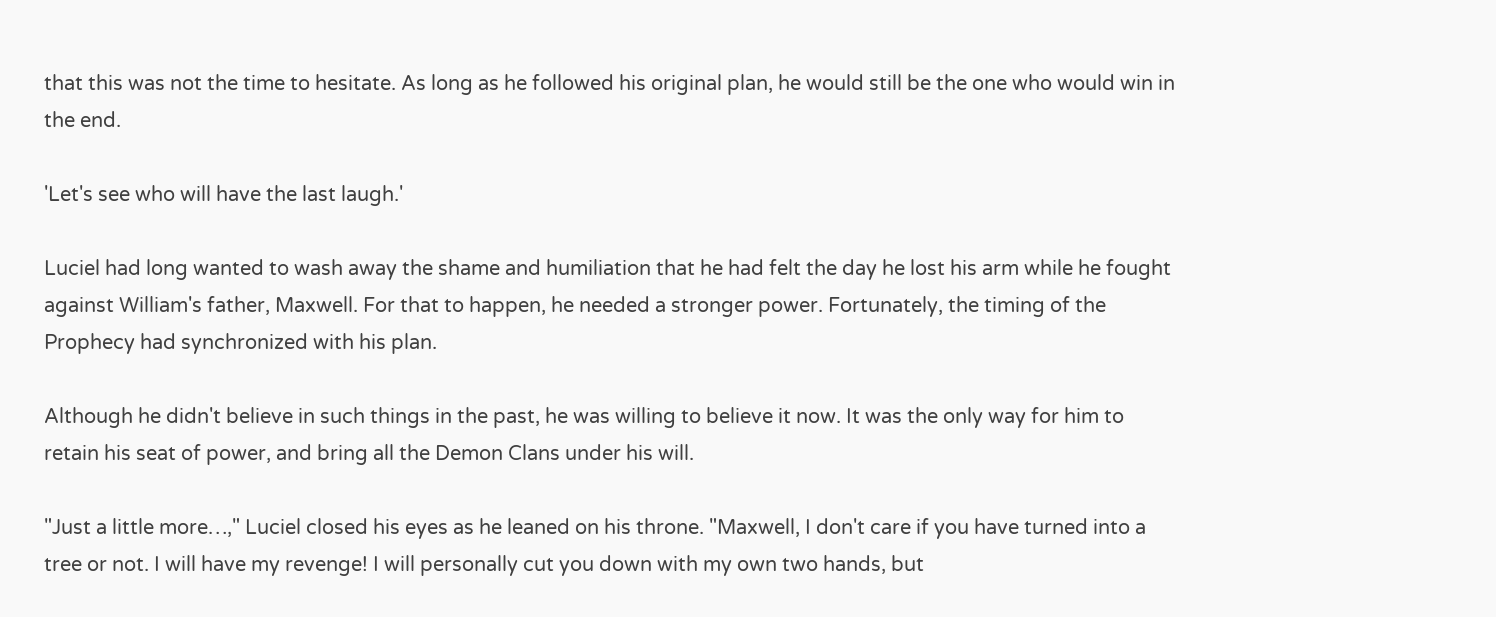that this was not the time to hesitate. As long as he followed his original plan, he would still be the one who would win in the end.

'Let's see who will have the last laugh.'

Luciel had long wanted to wash away the shame and humiliation that he had felt the day he lost his arm while he fought against William's father, Maxwell. For that to happen, he needed a stronger power. Fortunately, the timing of the Prophecy had synchronized with his plan.

Although he didn't believe in such things in the past, he was willing to believe it now. It was the only way for him to retain his seat of power, and bring all the Demon Clans under his will.

"Just a little more…," Luciel closed his eyes as he leaned on his throne. "Maxwell, I don't care if you have turned into a tree or not. I will have my revenge! I will personally cut you down with my own two hands, but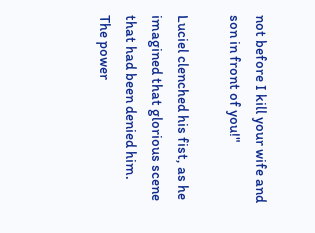not before I kill your wife and son in front of you!"

Luciel clenched his fist, as he imagined that glorious scene that had been denied him. The power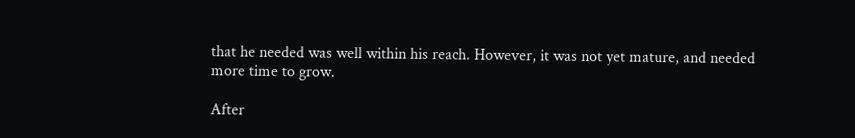that he needed was well within his reach. However, it was not yet mature, and needed more time to grow.

After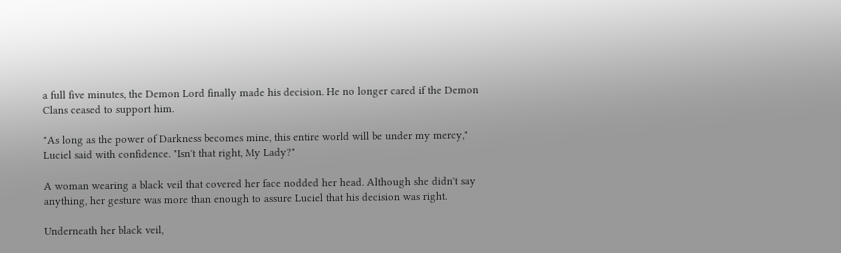a full five minutes, the Demon Lord finally made his decision. He no longer cared if the Demon Clans ceased to support him.

"As long as the power of Darkness becomes mine, this entire world will be under my mercy," Luciel said with confidence. "Isn't that right, My Lady?"

A woman wearing a black veil that covered her face nodded her head. Although she didn't say anything, her gesture was more than enough to assure Luciel that his decision was right.

Underneath her black veil,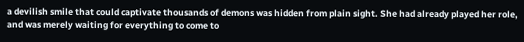a devilish smile that could captivate thousands of demons was hidden from plain sight. She had already played her role, and was merely waiting for everything to come to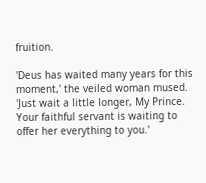fruition.

'Deus has waited many years for this moment,' the veiled woman mused. 'Just wait a little longer, My Prince. Your faithful servant is waiting to offer her everything to you.'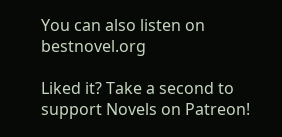You can also listen on bestnovel.org

Liked it? Take a second to support Novels on Patreon!